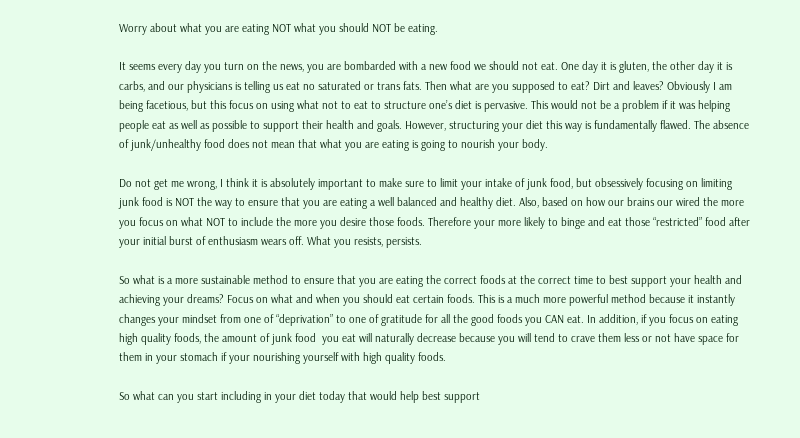Worry about what you are eating NOT what you should NOT be eating.

It seems every day you turn on the news, you are bombarded with a new food we should not eat. One day it is gluten, the other day it is carbs, and our physicians is telling us eat no saturated or trans fats. Then what are you supposed to eat? Dirt and leaves? Obviously I am being facetious, but this focus on using what not to eat to structure one’s diet is pervasive. This would not be a problem if it was helping people eat as well as possible to support their health and goals. However, structuring your diet this way is fundamentally flawed. The absence of junk/unhealthy food does not mean that what you are eating is going to nourish your body.

Do not get me wrong, I think it is absolutely important to make sure to limit your intake of junk food, but obsessively focusing on limiting junk food is NOT the way to ensure that you are eating a well balanced and healthy diet. Also, based on how our brains our wired the more you focus on what NOT to include the more you desire those foods. Therefore your more likely to binge and eat those “restricted” food after your initial burst of enthusiasm wears off. What you resists, persists.

So what is a more sustainable method to ensure that you are eating the correct foods at the correct time to best support your health and achieving your dreams? Focus on what and when you should eat certain foods. This is a much more powerful method because it instantly changes your mindset from one of “deprivation” to one of gratitude for all the good foods you CAN eat. In addition, if you focus on eating high quality foods, the amount of junk food  you eat will naturally decrease because you will tend to crave them less or not have space for them in your stomach if your nourishing yourself with high quality foods.

So what can you start including in your diet today that would help best support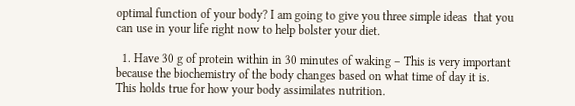optimal function of your body? I am going to give you three simple ideas  that you can use in your life right now to help bolster your diet.

  1. Have 30 g of protein within in 30 minutes of waking – This is very important because the biochemistry of the body changes based on what time of day it is. This holds true for how your body assimilates nutrition.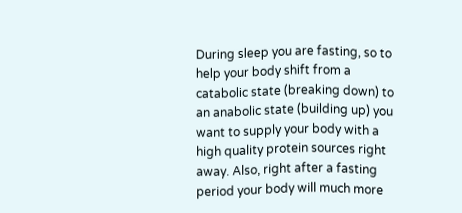During sleep you are fasting, so to help your body shift from a catabolic state (breaking down) to an anabolic state (building up) you want to supply your body with a high quality protein sources right away. Also, right after a fasting period your body will much more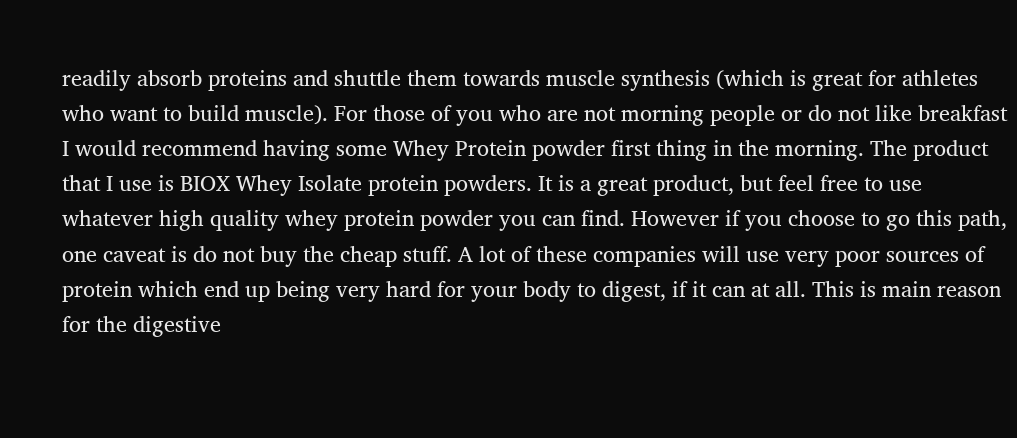readily absorb proteins and shuttle them towards muscle synthesis (which is great for athletes who want to build muscle). For those of you who are not morning people or do not like breakfast I would recommend having some Whey Protein powder first thing in the morning. The product that I use is BIOX Whey Isolate protein powders. It is a great product, but feel free to use whatever high quality whey protein powder you can find. However if you choose to go this path, one caveat is do not buy the cheap stuff. A lot of these companies will use very poor sources of protein which end up being very hard for your body to digest, if it can at all. This is main reason for the digestive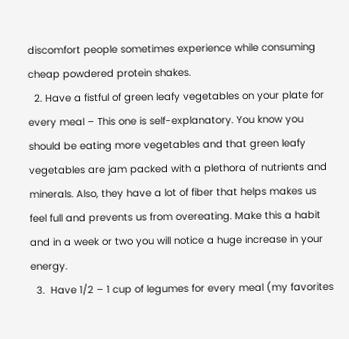discomfort people sometimes experience while consuming cheap powdered protein shakes.
  2. Have a fistful of green leafy vegetables on your plate for every meal – This one is self-explanatory. You know you should be eating more vegetables and that green leafy vegetables are jam packed with a plethora of nutrients and minerals. Also, they have a lot of fiber that helps makes us feel full and prevents us from overeating. Make this a habit and in a week or two you will notice a huge increase in your energy.
  3.  Have 1/2 – 1 cup of legumes for every meal (my favorites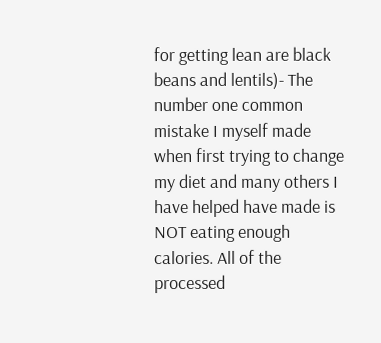for getting lean are black beans and lentils)- The number one common mistake I myself made when first trying to change my diet and many others I have helped have made is NOT eating enough calories. All of the processed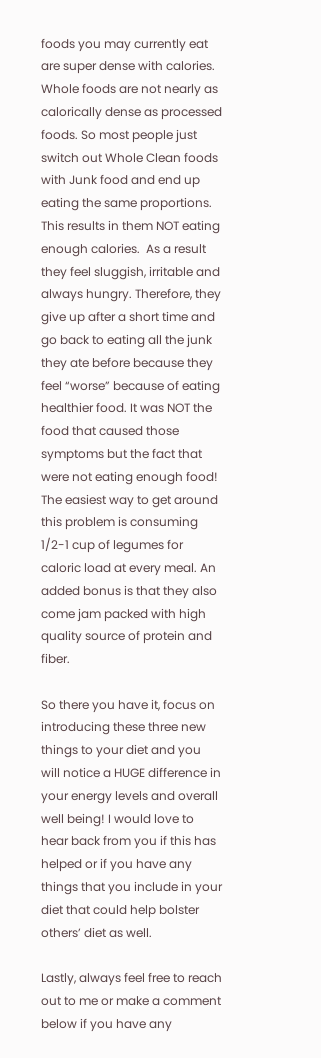foods you may currently eat are super dense with calories. Whole foods are not nearly as calorically dense as processed foods. So most people just switch out Whole Clean foods with Junk food and end up eating the same proportions. This results in them NOT eating enough calories.  As a result they feel sluggish, irritable and always hungry. Therefore, they give up after a short time and go back to eating all the junk they ate before because they feel “worse” because of eating healthier food. It was NOT the food that caused those symptoms but the fact that were not eating enough food! The easiest way to get around this problem is consuming 1/2-1 cup of legumes for caloric load at every meal. An added bonus is that they also come jam packed with high quality source of protein and fiber.

So there you have it, focus on introducing these three new things to your diet and you will notice a HUGE difference in your energy levels and overall well being! I would love to hear back from you if this has helped or if you have any things that you include in your diet that could help bolster others’ diet as well.

Lastly, always feel free to reach out to me or make a comment below if you have any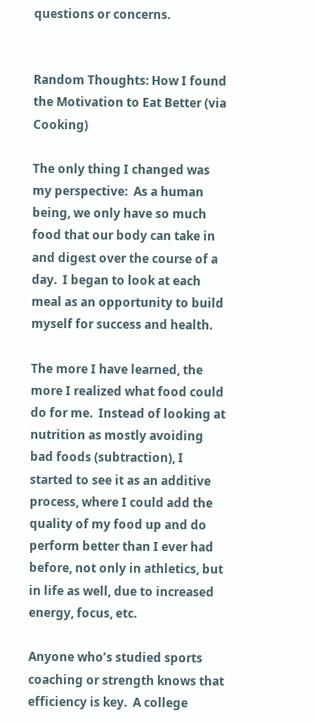questions or concerns.


Random Thoughts: How I found the Motivation to Eat Better (via Cooking)

The only thing I changed was my perspective:  As a human being, we only have so much food that our body can take in and digest over the course of a day.  I began to look at each meal as an opportunity to build myself for success and health.

The more I have learned, the more I realized what food could do for me.  Instead of looking at nutrition as mostly avoiding bad foods (subtraction), I started to see it as an additive process, where I could add the quality of my food up and do perform better than I ever had before, not only in athletics, but in life as well, due to increased energy, focus, etc.

Anyone who’s studied sports coaching or strength knows that efficiency is key.  A college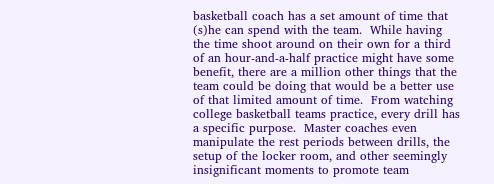basketball coach has a set amount of time that (s)he can spend with the team.  While having the time shoot around on their own for a third of an hour-and-a-half practice might have some benefit, there are a million other things that the team could be doing that would be a better use of that limited amount of time.  From watching college basketball teams practice, every drill has a specific purpose.  Master coaches even manipulate the rest periods between drills, the setup of the locker room, and other seemingly insignificant moments to promote team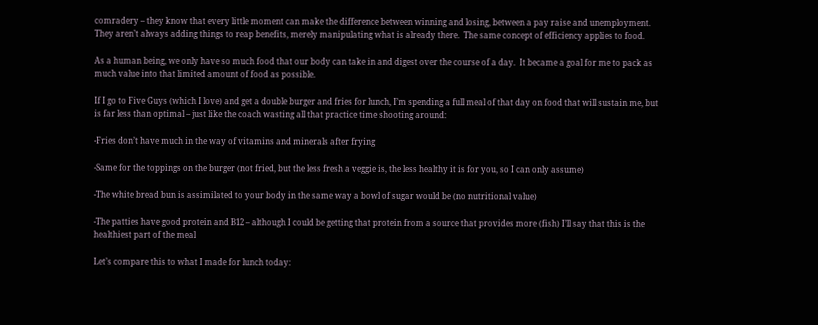comradery – they know that every little moment can make the difference between winning and losing, between a pay raise and unemployment.  They aren’t always adding things to reap benefits, merely manipulating what is already there.  The same concept of efficiency applies to food.

As a human being, we only have so much food that our body can take in and digest over the course of a day.  It became a goal for me to pack as much value into that limited amount of food as possible.

If I go to Five Guys (which I love) and get a double burger and fries for lunch, I’m spending a full meal of that day on food that will sustain me, but is far less than optimal – just like the coach wasting all that practice time shooting around:

-Fries don’t have much in the way of vitamins and minerals after frying

-Same for the toppings on the burger (not fried, but the less fresh a veggie is, the less healthy it is for you, so I can only assume)

-The white bread bun is assimilated to your body in the same way a bowl of sugar would be (no nutritional value)

-The patties have good protein and B12 – although I could be getting that protein from a source that provides more (fish) I’ll say that this is the healthiest part of the meal

Let’s compare this to what I made for lunch today: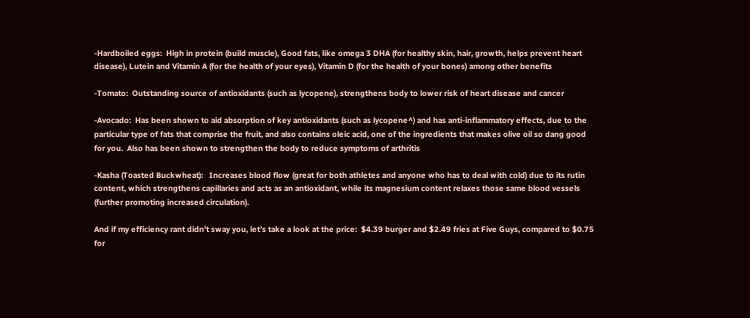-Hardboiled eggs:  High in protein (build muscle), Good fats, like omega 3 DHA (for healthy skin, hair, growth, helps prevent heart disease), Lutein and Vitamin A (for the health of your eyes), Vitamin D (for the health of your bones) among other benefits

-Tomato:  Outstanding source of antioxidants (such as lycopene), strengthens body to lower risk of heart disease and cancer

-Avocado:  Has been shown to aid absorption of key antioxidants (such as lycopene^) and has anti-inflammatory effects, due to the particular type of fats that comprise the fruit, and also contains oleic acid, one of the ingredients that makes olive oil so dang good for you.  Also has been shown to strengthen the body to reduce symptoms of arthritis

-Kasha (Toasted Buckwheat):   Increases blood flow (great for both athletes and anyone who has to deal with cold) due to its rutin content, which strengthens capillaries and acts as an antioxidant, while its magnesium content relaxes those same blood vessels (further promoting increased circulation).

And if my efficiency rant didn’t sway you, let’s take a look at the price:  $4.39 burger and $2.49 fries at Five Guys, compared to $0.75 for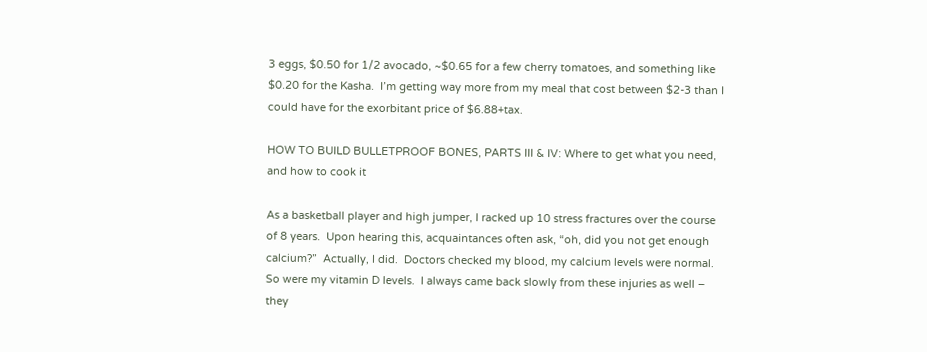3 eggs, $0.50 for 1/2 avocado, ~$0.65 for a few cherry tomatoes, and something like $0.20 for the Kasha.  I’m getting way more from my meal that cost between $2-3 than I could have for the exorbitant price of $6.88+tax.

HOW TO BUILD BULLETPROOF BONES, PARTS III & IV: Where to get what you need, and how to cook it

As a basketball player and high jumper, I racked up 10 stress fractures over the course of 8 years.  Upon hearing this, acquaintances often ask, “oh, did you not get enough calcium?”  Actually, I did.  Doctors checked my blood, my calcium levels were normal.  So were my vitamin D levels.  I always came back slowly from these injuries as well – they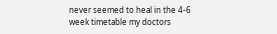never seemed to heal in the 4-6 week timetable my doctors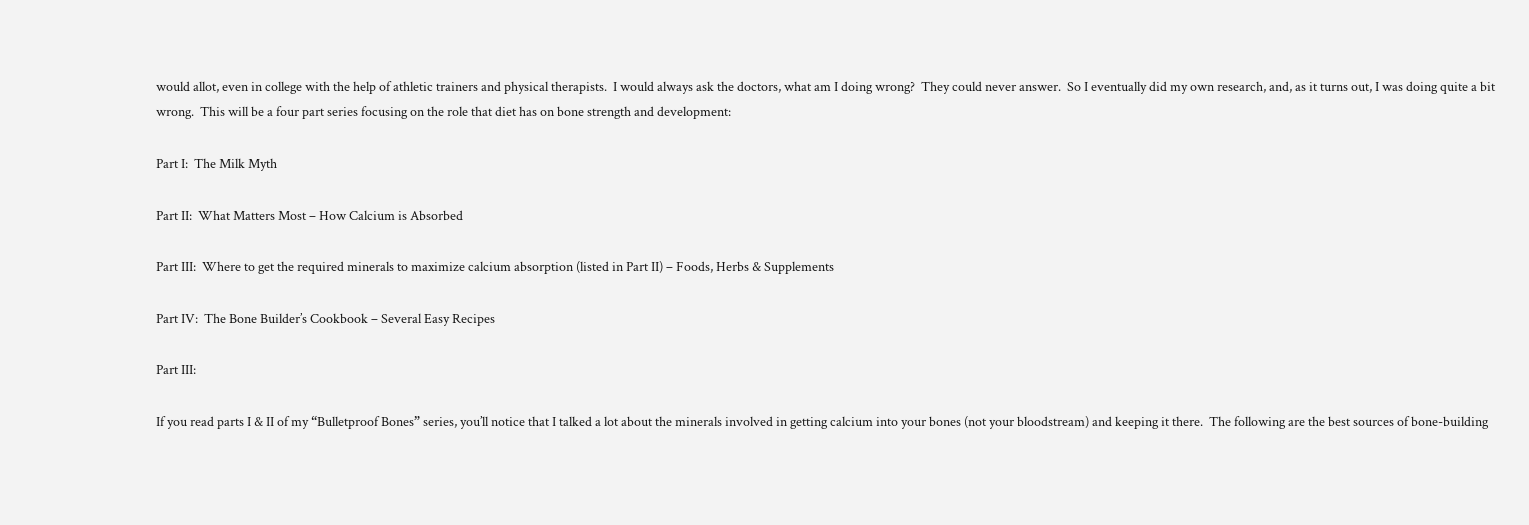would allot, even in college with the help of athletic trainers and physical therapists.  I would always ask the doctors, what am I doing wrong?  They could never answer.  So I eventually did my own research, and, as it turns out, I was doing quite a bit wrong.  This will be a four part series focusing on the role that diet has on bone strength and development:

Part I:  The Milk Myth

Part II:  What Matters Most – How Calcium is Absorbed

Part III:  Where to get the required minerals to maximize calcium absorption (listed in Part II) – Foods, Herbs & Supplements

Part IV:  The Bone Builder’s Cookbook – Several Easy Recipes

Part III:

If you read parts I & II of my “Bulletproof Bones” series, you’ll notice that I talked a lot about the minerals involved in getting calcium into your bones (not your bloodstream) and keeping it there.  The following are the best sources of bone-building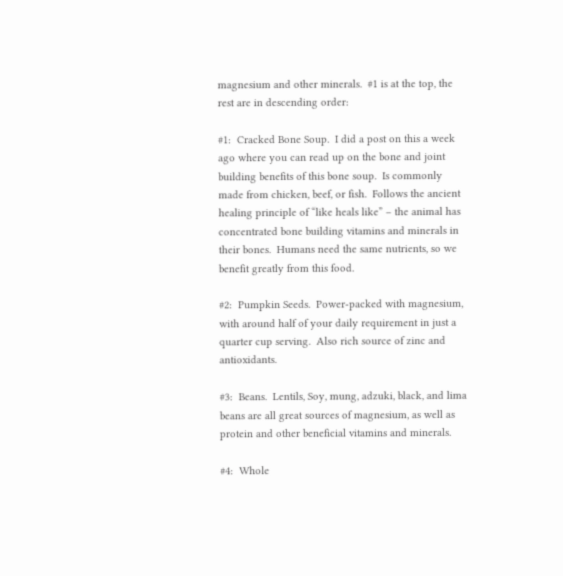magnesium and other minerals.  #1 is at the top, the rest are in descending order:

#1:  Cracked Bone Soup.  I did a post on this a week ago where you can read up on the bone and joint building benefits of this bone soup.  Is commonly made from chicken, beef, or fish.  Follows the ancient healing principle of “like heals like” – the animal has concentrated bone building vitamins and minerals in their bones.  Humans need the same nutrients, so we benefit greatly from this food.

#2:  Pumpkin Seeds.  Power-packed with magnesium, with around half of your daily requirement in just a quarter cup serving.  Also rich source of zinc and antioxidants.

#3:  Beans.  Lentils, Soy, mung, adzuki, black, and lima beans are all great sources of magnesium, as well as protein and other beneficial vitamins and minerals.

#4:  Whole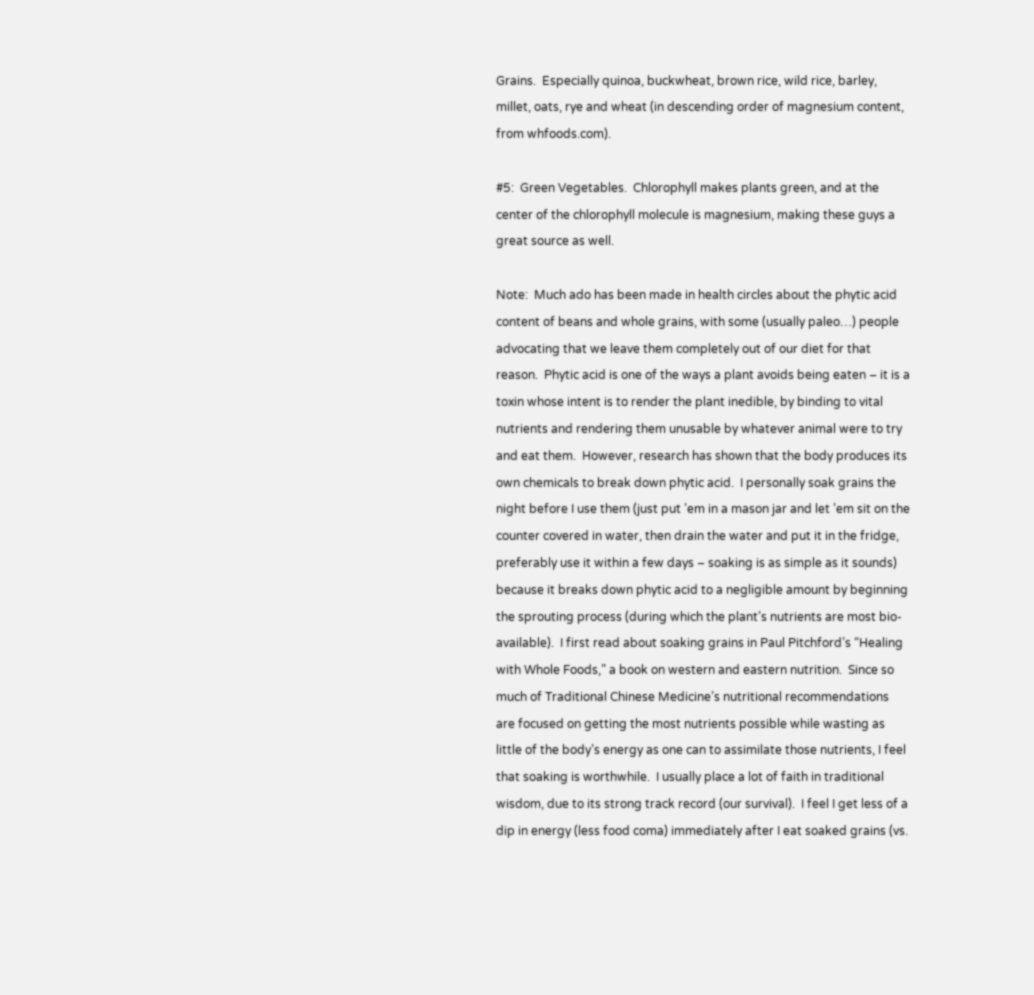Grains.  Especially quinoa, buckwheat, brown rice, wild rice, barley, millet, oats, rye and wheat (in descending order of magnesium content, from whfoods.com).

#5:  Green Vegetables.  Chlorophyll makes plants green, and at the center of the chlorophyll molecule is magnesium, making these guys a great source as well.

Note:  Much ado has been made in health circles about the phytic acid content of beans and whole grains, with some (usually paleo…) people advocating that we leave them completely out of our diet for that reason.  Phytic acid is one of the ways a plant avoids being eaten – it is a toxin whose intent is to render the plant inedible, by binding to vital nutrients and rendering them unusable by whatever animal were to try and eat them.  However, research has shown that the body produces its own chemicals to break down phytic acid.  I personally soak grains the night before I use them (just put ’em in a mason jar and let ’em sit on the counter covered in water, then drain the water and put it in the fridge, preferably use it within a few days – soaking is as simple as it sounds) because it breaks down phytic acid to a negligible amount by beginning the sprouting process (during which the plant’s nutrients are most bio-available).  I first read about soaking grains in Paul Pitchford’s “Healing with Whole Foods,” a book on western and eastern nutrition.  Since so much of Traditional Chinese Medicine’s nutritional recommendations are focused on getting the most nutrients possible while wasting as little of the body’s energy as one can to assimilate those nutrients, I feel that soaking is worthwhile.  I usually place a lot of faith in traditional wisdom, due to its strong track record (our survival).  I feel I get less of a dip in energy (less food coma) immediately after I eat soaked grains (vs.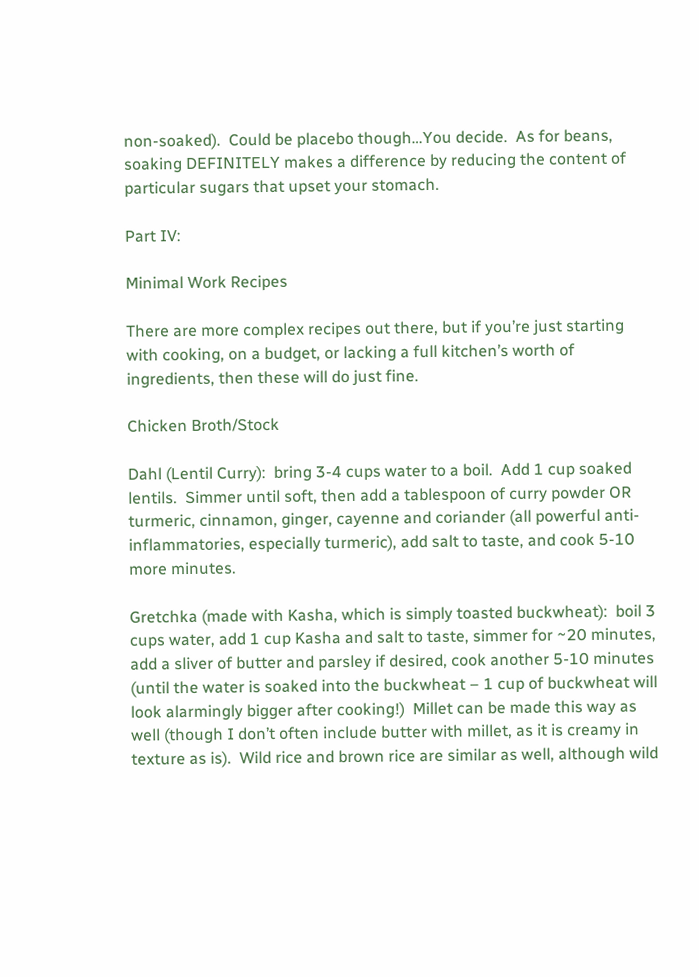non-soaked).  Could be placebo though…You decide.  As for beans, soaking DEFINITELY makes a difference by reducing the content of particular sugars that upset your stomach.

Part IV:

Minimal Work Recipes

There are more complex recipes out there, but if you’re just starting with cooking, on a budget, or lacking a full kitchen’s worth of ingredients, then these will do just fine.

Chicken Broth/Stock

Dahl (Lentil Curry):  bring 3-4 cups water to a boil.  Add 1 cup soaked lentils.  Simmer until soft, then add a tablespoon of curry powder OR turmeric, cinnamon, ginger, cayenne and coriander (all powerful anti-inflammatories, especially turmeric), add salt to taste, and cook 5-10 more minutes.

Gretchka (made with Kasha, which is simply toasted buckwheat):  boil 3 cups water, add 1 cup Kasha and salt to taste, simmer for ~20 minutes, add a sliver of butter and parsley if desired, cook another 5-10 minutes (until the water is soaked into the buckwheat – 1 cup of buckwheat will look alarmingly bigger after cooking!)  Millet can be made this way as well (though I don’t often include butter with millet, as it is creamy in texture as is).  Wild rice and brown rice are similar as well, although wild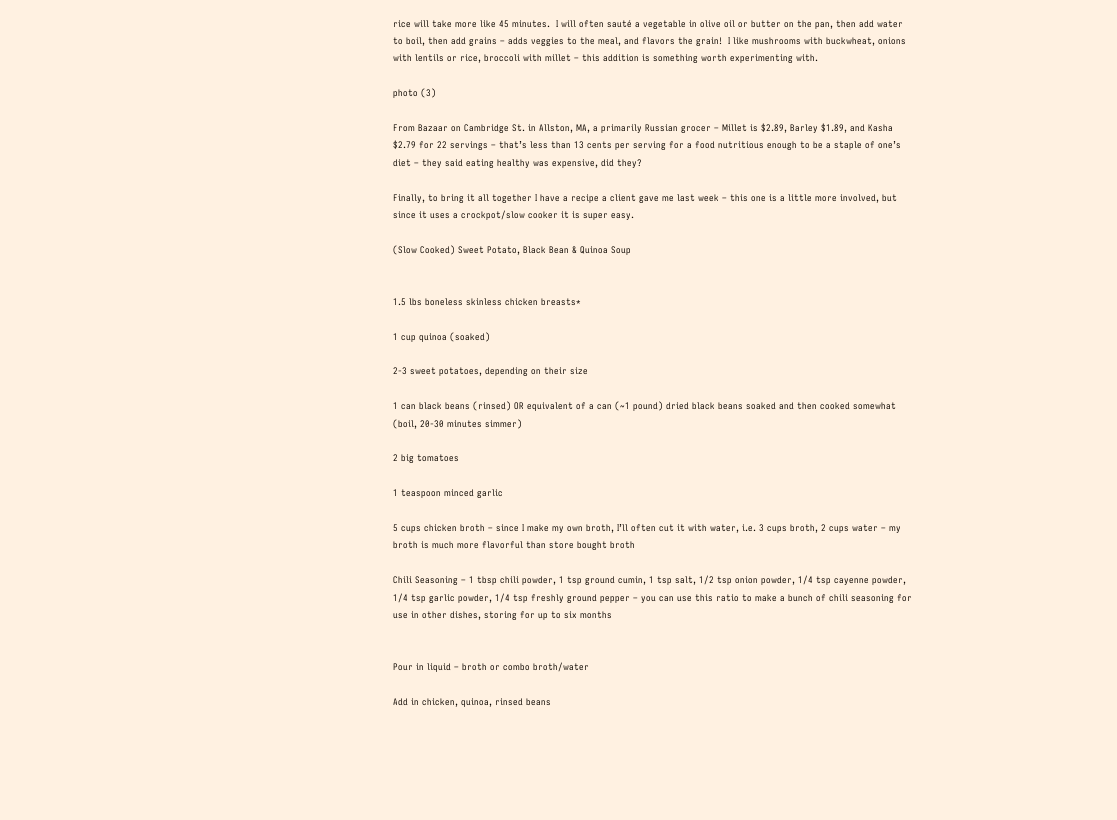rice will take more like 45 minutes.  I will often sauté a vegetable in olive oil or butter on the pan, then add water to boil, then add grains – adds veggies to the meal, and flavors the grain!  I like mushrooms with buckwheat, onions with lentils or rice, broccoli with millet – this addition is something worth experimenting with.

photo (3)

From Bazaar on Cambridge St. in Allston, MA, a primarily Russian grocer – Millet is $2.89, Barley $1.89, and Kasha $2.79 for 22 servings – that’s less than 13 cents per serving for a food nutritious enough to be a staple of one’s diet – they said eating healthy was expensive, did they?

Finally, to bring it all together I have a recipe a client gave me last week – this one is a little more involved, but since it uses a crockpot/slow cooker it is super easy.

(Slow Cooked) Sweet Potato, Black Bean & Quinoa Soup


1.5 lbs boneless skinless chicken breasts*

1 cup quinoa (soaked)

2-3 sweet potatoes, depending on their size

1 can black beans (rinsed) OR equivalent of a can (~1 pound) dried black beans soaked and then cooked somewhat (boil, 20-30 minutes simmer)

2 big tomatoes

1 teaspoon minced garlic

5 cups chicken broth – since I make my own broth, I’ll often cut it with water, i.e. 3 cups broth, 2 cups water – my broth is much more flavorful than store bought broth

Chili Seasoning – 1 tbsp chili powder, 1 tsp ground cumin, 1 tsp salt, 1/2 tsp onion powder, 1/4 tsp cayenne powder, 1/4 tsp garlic powder, 1/4 tsp freshly ground pepper – you can use this ratio to make a bunch of chili seasoning for use in other dishes, storing for up to six months


Pour in liquid – broth or combo broth/water

Add in chicken, quinoa, rinsed beans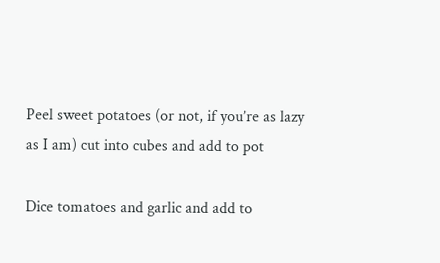Peel sweet potatoes (or not, if you’re as lazy as I am) cut into cubes and add to pot

Dice tomatoes and garlic and add to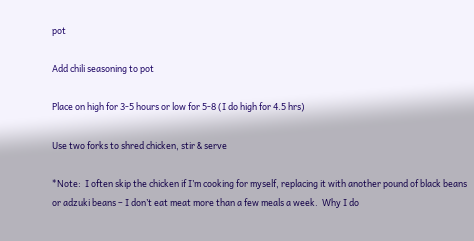pot

Add chili seasoning to pot

Place on high for 3-5 hours or low for 5-8 (I do high for 4.5 hrs)

Use two forks to shred chicken, stir & serve

*Note:  I often skip the chicken if I’m cooking for myself, replacing it with another pound of black beans or adzuki beans – I don’t eat meat more than a few meals a week.  Why I do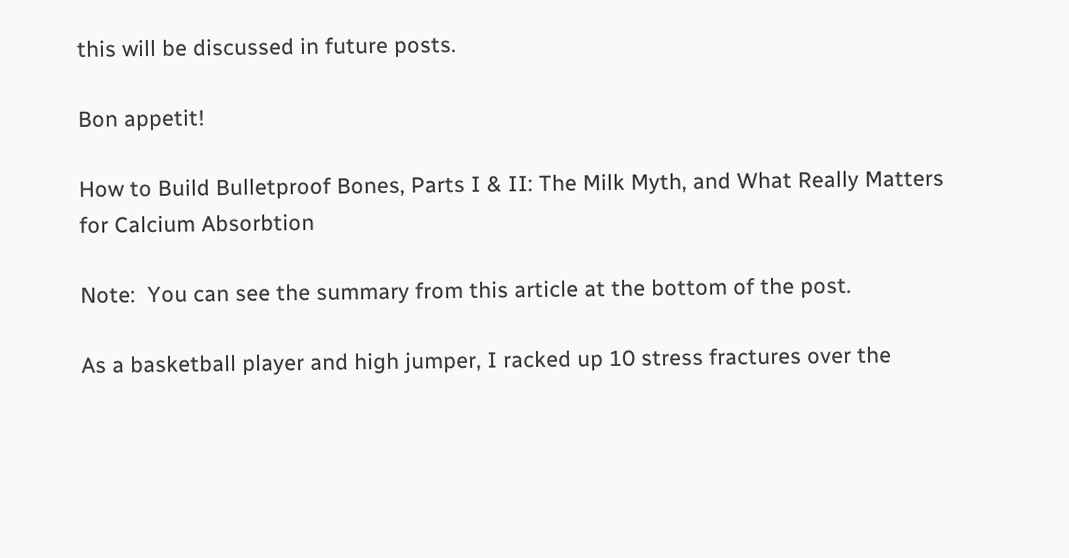this will be discussed in future posts.

Bon appetit!

How to Build Bulletproof Bones, Parts I & II: The Milk Myth, and What Really Matters for Calcium Absorbtion

Note:  You can see the summary from this article at the bottom of the post.

As a basketball player and high jumper, I racked up 10 stress fractures over the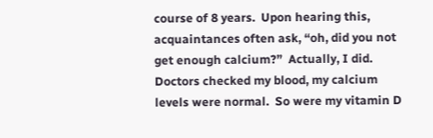course of 8 years.  Upon hearing this, acquaintances often ask, “oh, did you not get enough calcium?”  Actually, I did.  Doctors checked my blood, my calcium levels were normal.  So were my vitamin D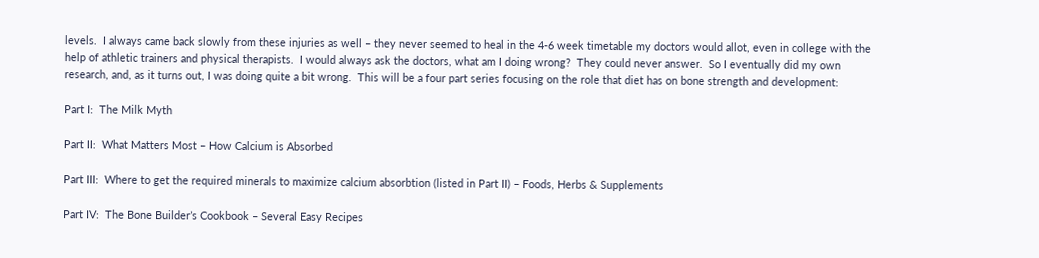levels.  I always came back slowly from these injuries as well – they never seemed to heal in the 4-6 week timetable my doctors would allot, even in college with the help of athletic trainers and physical therapists.  I would always ask the doctors, what am I doing wrong?  They could never answer.  So I eventually did my own research, and, as it turns out, I was doing quite a bit wrong.  This will be a four part series focusing on the role that diet has on bone strength and development:

Part I:  The Milk Myth

Part II:  What Matters Most – How Calcium is Absorbed

Part III:  Where to get the required minerals to maximize calcium absorbtion (listed in Part II) – Foods, Herbs & Supplements

Part IV:  The Bone Builder’s Cookbook – Several Easy Recipes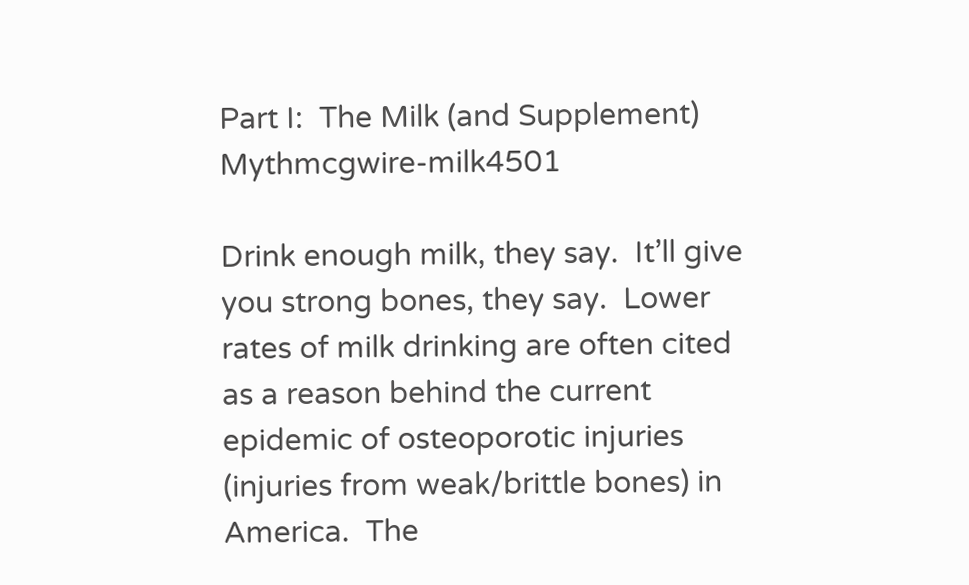Part I:  The Milk (and Supplement) Mythmcgwire-milk4501

Drink enough milk, they say.  It’ll give you strong bones, they say.  Lower rates of milk drinking are often cited as a reason behind the current epidemic of osteoporotic injuries (injuries from weak/brittle bones) in America.  The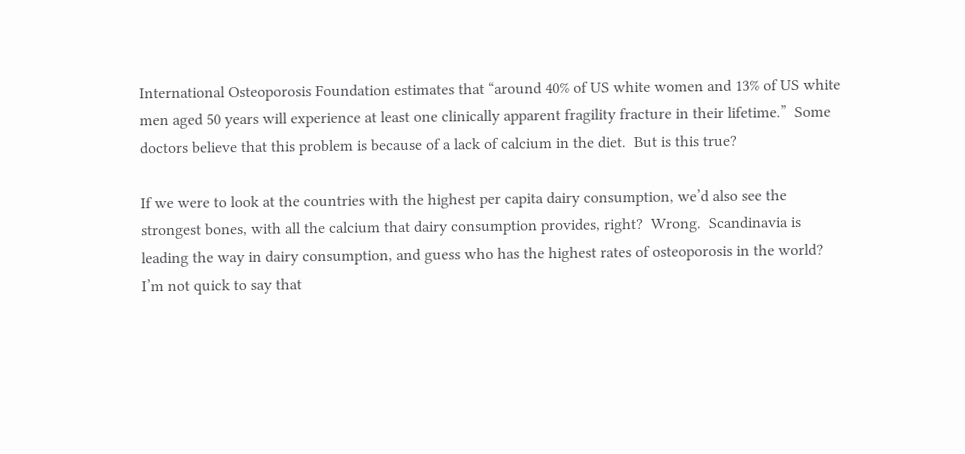International Osteoporosis Foundation estimates that “around 40% of US white women and 13% of US white men aged 50 years will experience at least one clinically apparent fragility fracture in their lifetime.”  Some doctors believe that this problem is because of a lack of calcium in the diet.  But is this true?

If we were to look at the countries with the highest per capita dairy consumption, we’d also see the strongest bones, with all the calcium that dairy consumption provides, right?  Wrong.  Scandinavia is leading the way in dairy consumption, and guess who has the highest rates of osteoporosis in the world?  I’m not quick to say that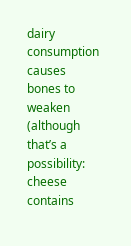dairy consumption causes bones to weaken (although that’s a possibility: cheese contains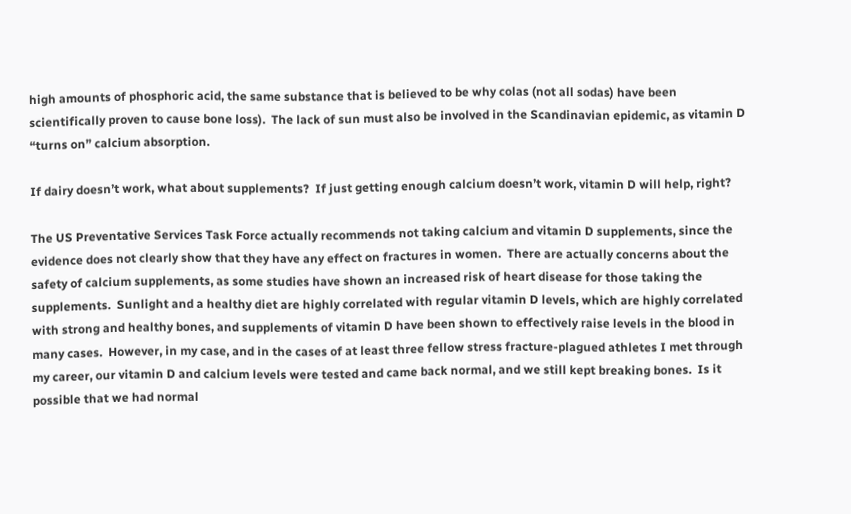high amounts of phosphoric acid, the same substance that is believed to be why colas (not all sodas) have been scientifically proven to cause bone loss).  The lack of sun must also be involved in the Scandinavian epidemic, as vitamin D “turns on” calcium absorption.

If dairy doesn’t work, what about supplements?  If just getting enough calcium doesn’t work, vitamin D will help, right?

The US Preventative Services Task Force actually recommends not taking calcium and vitamin D supplements, since the evidence does not clearly show that they have any effect on fractures in women.  There are actually concerns about the safety of calcium supplements, as some studies have shown an increased risk of heart disease for those taking the supplements.  Sunlight and a healthy diet are highly correlated with regular vitamin D levels, which are highly correlated with strong and healthy bones, and supplements of vitamin D have been shown to effectively raise levels in the blood in many cases.  However, in my case, and in the cases of at least three fellow stress fracture-plagued athletes I met through my career, our vitamin D and calcium levels were tested and came back normal, and we still kept breaking bones.  Is it possible that we had normal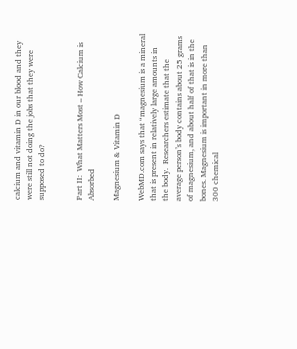calcium and vitamin D in our blood and they were still not doing the jobs that they were supposed to do?


Part II:  What Matters Most – How Calcium is Absorbed

Magnesium & Vitamin D

WebMD.com says that “magnesium is a mineral that is present in relatively large amounts in the body.  Researchers estimate that the average person’s body contains about 25 grams of magnesium, and about half of that is in the bones. Magnesium is important in more than 300 chemical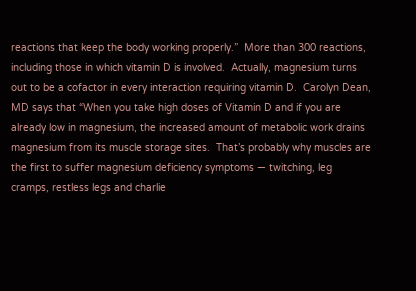reactions that keep the body working properly.”  More than 300 reactions, including those in which vitamin D is involved.  Actually, magnesium turns out to be a cofactor in every interaction requiring vitamin D.  Carolyn Dean, MD says that “When you take high doses of Vitamin D and if you are already low in magnesium, the increased amount of metabolic work drains magnesium from its muscle storage sites.  That’s probably why muscles are the first to suffer magnesium deficiency symptoms — twitching, leg cramps, restless legs and charlie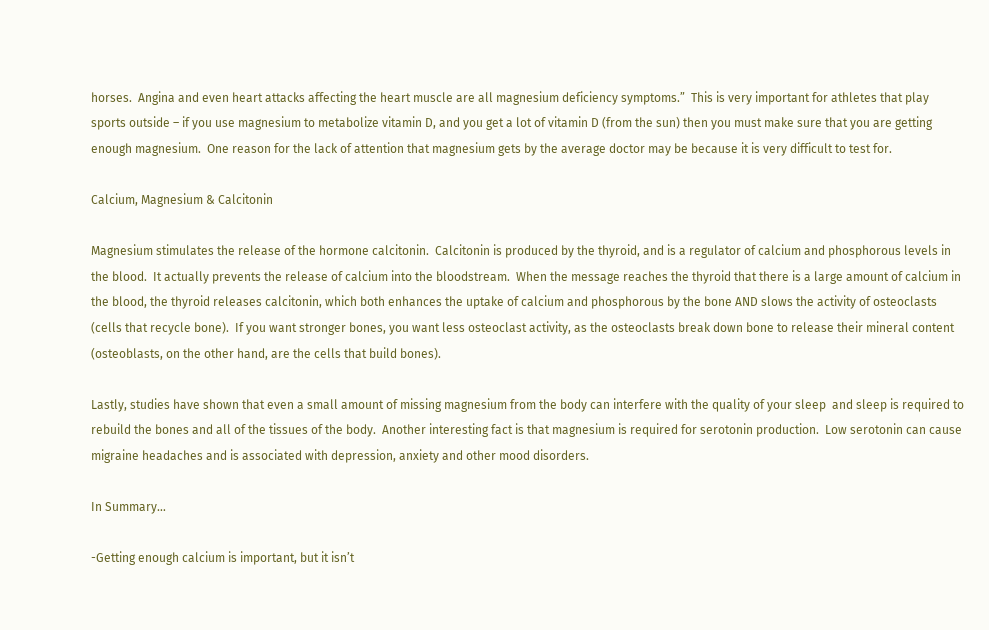horses.  Angina and even heart attacks affecting the heart muscle are all magnesium deficiency symptoms.”  This is very important for athletes that play sports outside – if you use magnesium to metabolize vitamin D, and you get a lot of vitamin D (from the sun) then you must make sure that you are getting enough magnesium.  One reason for the lack of attention that magnesium gets by the average doctor may be because it is very difficult to test for.

Calcium, Magnesium & Calcitonin

Magnesium stimulates the release of the hormone calcitonin.  Calcitonin is produced by the thyroid, and is a regulator of calcium and phosphorous levels in the blood.  It actually prevents the release of calcium into the bloodstream.  When the message reaches the thyroid that there is a large amount of calcium in the blood, the thyroid releases calcitonin, which both enhances the uptake of calcium and phosphorous by the bone AND slows the activity of osteoclasts (cells that recycle bone).  If you want stronger bones, you want less osteoclast activity, as the osteoclasts break down bone to release their mineral content (osteoblasts, on the other hand, are the cells that build bones).

Lastly, studies have shown that even a small amount of missing magnesium from the body can interfere with the quality of your sleep  and sleep is required to rebuild the bones and all of the tissues of the body.  Another interesting fact is that magnesium is required for serotonin production.  Low serotonin can cause migraine headaches and is associated with depression, anxiety and other mood disorders.

In Summary…

-Getting enough calcium is important, but it isn’t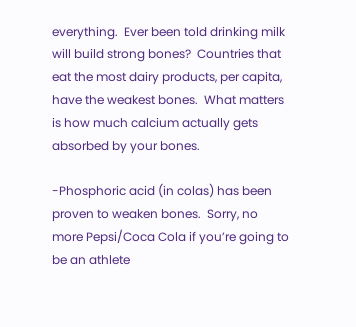everything.  Ever been told drinking milk will build strong bones?  Countries that eat the most dairy products, per capita, have the weakest bones.  What matters is how much calcium actually gets absorbed by your bones.

-Phosphoric acid (in colas) has been proven to weaken bones.  Sorry, no more Pepsi/Coca Cola if you’re going to be an athlete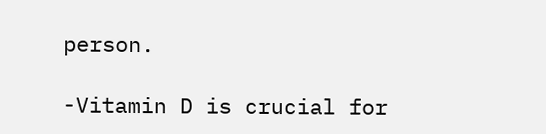person.

-Vitamin D is crucial for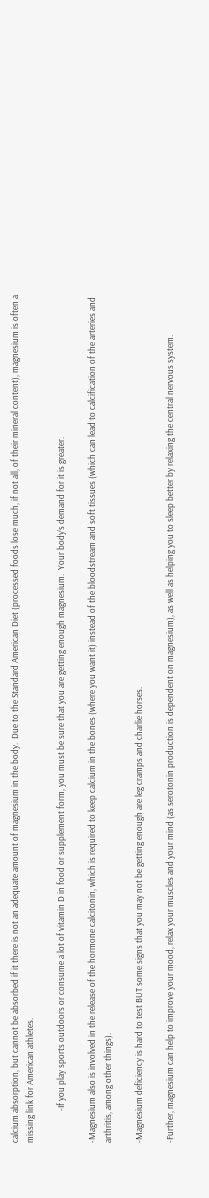calcium absorption, but cannot be absorbed if it there is not an adequate amount of magnesium in the body.  Due to the Standard American Diet (processed foods lose much, if not all, of their mineral content), magnesium is often a missing link for American athletes.

                -If you play sports outdoors or consume a lot of vitamin D in food or supplement form, you must be sure that you are getting enough magnesium.  Your body’s demand for it is greater.

-Magnesium also is involved in the release of the hormone calcitonin, which is required to keep calcium in the bones (where you want it) instead of the bloodstream and soft tissues (which can lead to calcification of the arteries and arthritis, among other things).

-Magnesium deficiency is hard to test BUT some signs that you may not be getting enough are leg cramps and charlie horses.

-Further, magnesium can help to improve your mood, relax your muscles and your mind (as serotonin production is dependent on magnesium), as well as helping you to sleep better by relaxing the central nervous system.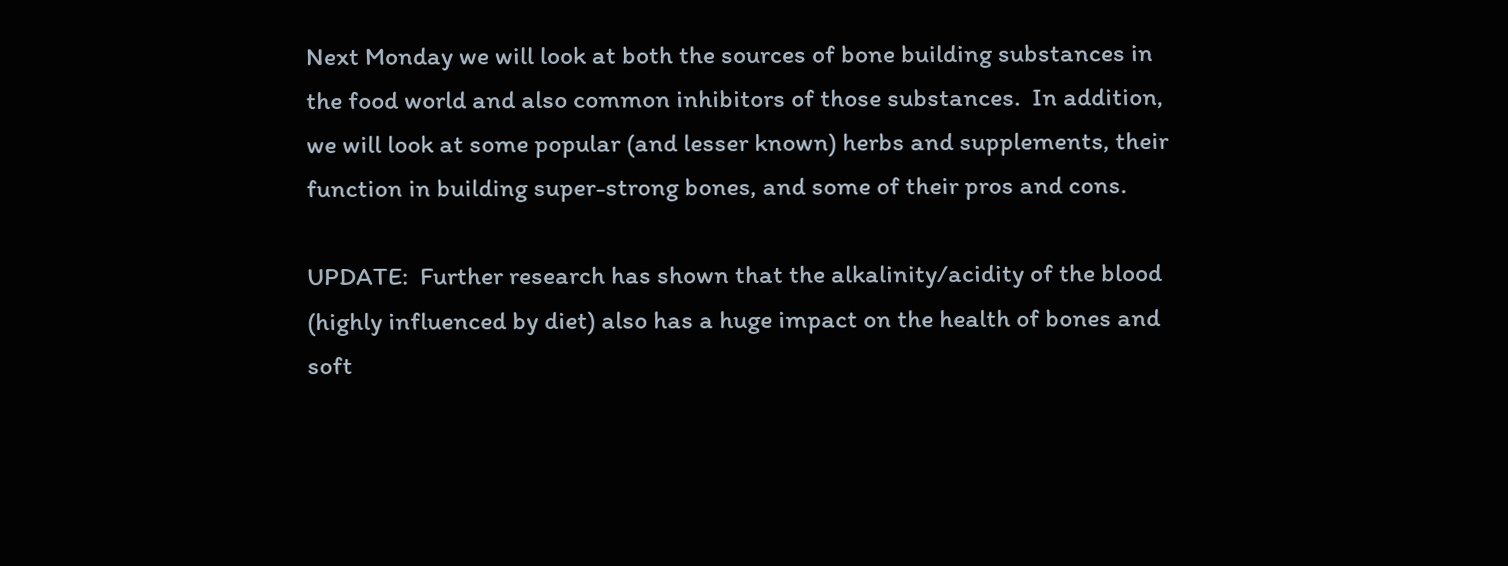Next Monday we will look at both the sources of bone building substances in the food world and also common inhibitors of those substances.  In addition, we will look at some popular (and lesser known) herbs and supplements, their function in building super-strong bones, and some of their pros and cons.

UPDATE:  Further research has shown that the alkalinity/acidity of the blood (highly influenced by diet) also has a huge impact on the health of bones and soft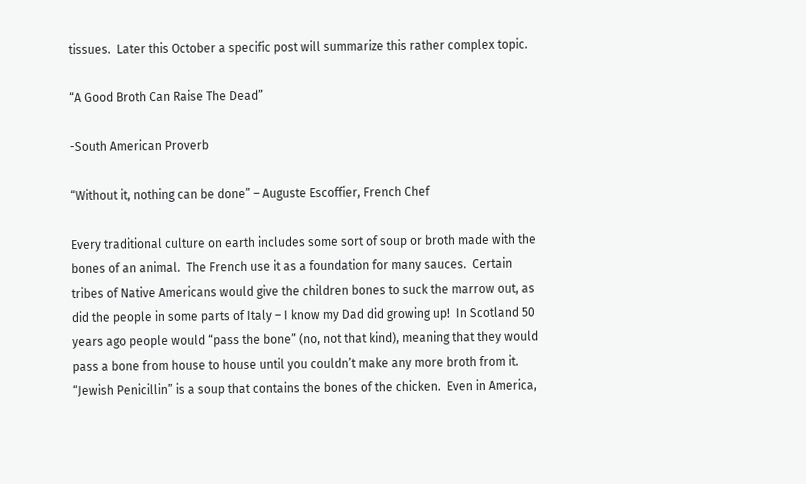tissues.  Later this October a specific post will summarize this rather complex topic.

“A Good Broth Can Raise The Dead”

-South American Proverb

“Without it, nothing can be done” – Auguste Escoffier, French Chef

Every traditional culture on earth includes some sort of soup or broth made with the bones of an animal.  The French use it as a foundation for many sauces.  Certain tribes of Native Americans would give the children bones to suck the marrow out, as did the people in some parts of Italy – I know my Dad did growing up!  In Scotland 50 years ago people would “pass the bone” (no, not that kind), meaning that they would pass a bone from house to house until you couldn’t make any more broth from it.  “Jewish Penicillin” is a soup that contains the bones of the chicken.  Even in America,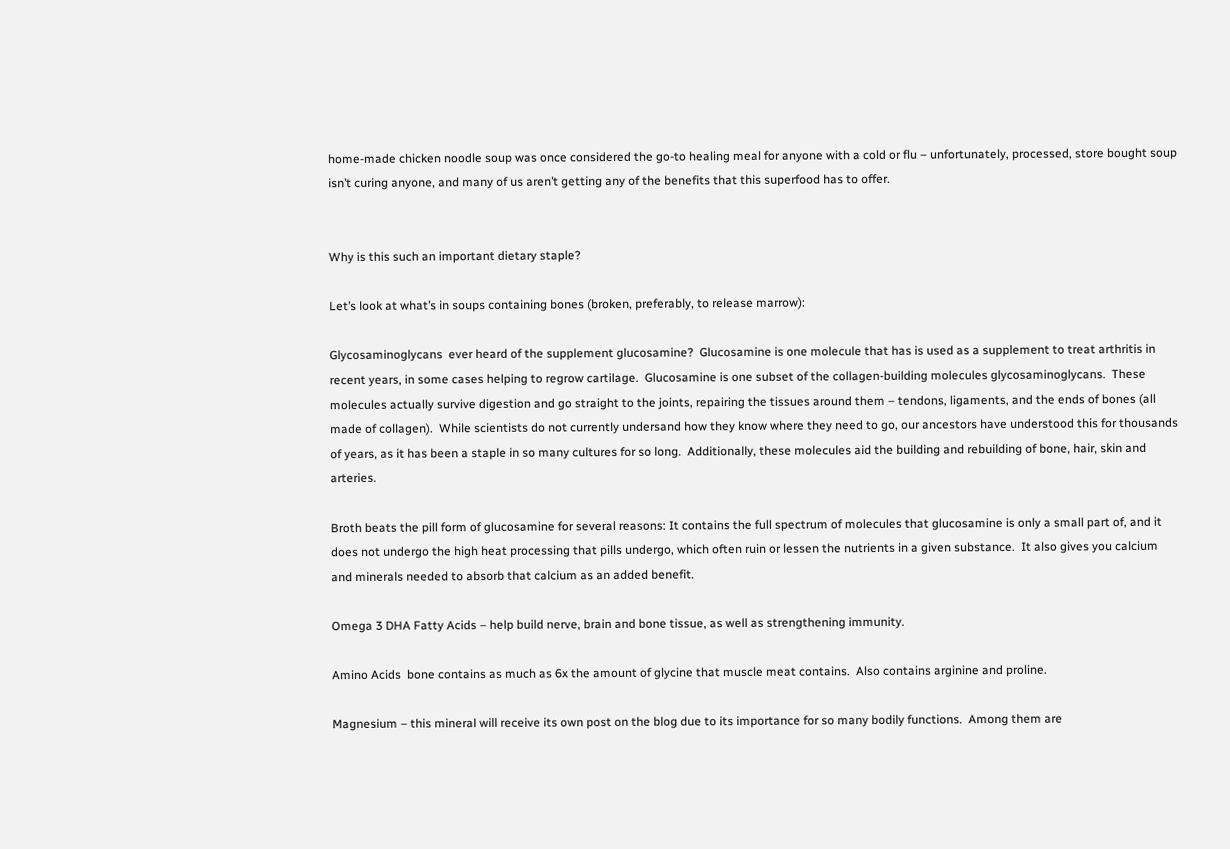home-made chicken noodle soup was once considered the go-to healing meal for anyone with a cold or flu – unfortunately, processed, store bought soup isn’t curing anyone, and many of us aren’t getting any of the benefits that this superfood has to offer.


Why is this such an important dietary staple?

Let’s look at what’s in soups containing bones (broken, preferably, to release marrow):

Glycosaminoglycans  ever heard of the supplement glucosamine?  Glucosamine is one molecule that has is used as a supplement to treat arthritis in recent years, in some cases helping to regrow cartilage.  Glucosamine is one subset of the collagen-building molecules glycosaminoglycans.  These molecules actually survive digestion and go straight to the joints, repairing the tissues around them – tendons, ligaments, and the ends of bones (all made of collagen).  While scientists do not currently undersand how they know where they need to go, our ancestors have understood this for thousands of years, as it has been a staple in so many cultures for so long.  Additionally, these molecules aid the building and rebuilding of bone, hair, skin and arteries.

Broth beats the pill form of glucosamine for several reasons: It contains the full spectrum of molecules that glucosamine is only a small part of, and it does not undergo the high heat processing that pills undergo, which often ruin or lessen the nutrients in a given substance.  It also gives you calcium and minerals needed to absorb that calcium as an added benefit.

Omega 3 DHA Fatty Acids – help build nerve, brain and bone tissue, as well as strengthening immunity.

Amino Acids  bone contains as much as 6x the amount of glycine that muscle meat contains.  Also contains arginine and proline.

Magnesium – this mineral will receive its own post on the blog due to its importance for so many bodily functions.  Among them are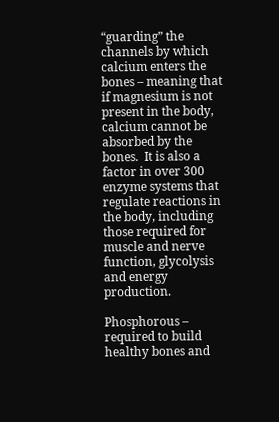“guarding” the channels by which calcium enters the bones – meaning that if magnesium is not present in the body, calcium cannot be absorbed by the bones.  It is also a factor in over 300 enzyme systems that regulate reactions in the body, including those required for muscle and nerve function, glycolysis and energy production.

Phosphorous – required to build healthy bones and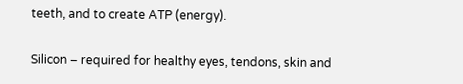teeth, and to create ATP (energy).

Silicon – required for healthy eyes, tendons, skin and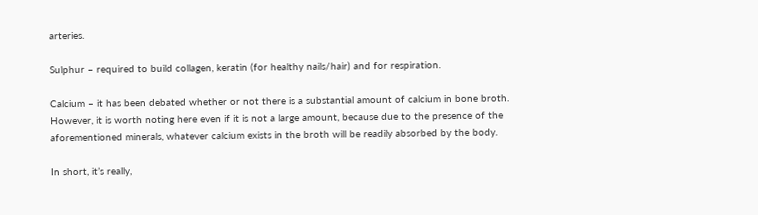arteries.

Sulphur – required to build collagen, keratin (for healthy nails/hair) and for respiration.

Calcium – it has been debated whether or not there is a substantial amount of calcium in bone broth.  However, it is worth noting here even if it is not a large amount, because due to the presence of the aforementioned minerals, whatever calcium exists in the broth will be readily absorbed by the body.

In short, it’s really,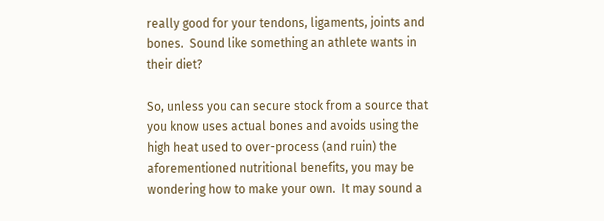really good for your tendons, ligaments, joints and bones.  Sound like something an athlete wants in their diet?

So, unless you can secure stock from a source that you know uses actual bones and avoids using the high heat used to over-process (and ruin) the aforementioned nutritional benefits, you may be wondering how to make your own.  It may sound a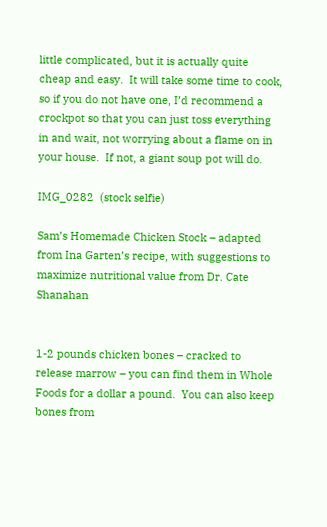little complicated, but it is actually quite cheap and easy.  It will take some time to cook, so if you do not have one, I’d recommend a crockpot so that you can just toss everything in and wait, not worrying about a flame on in your house.  If not, a giant soup pot will do.

IMG_0282  (stock selfie)

Sam’s Homemade Chicken Stock – adapted from Ina Garten’s recipe, with suggestions to maximize nutritional value from Dr. Cate Shanahan


1-2 pounds chicken bones – cracked to release marrow – you can find them in Whole Foods for a dollar a pound.  You can also keep bones from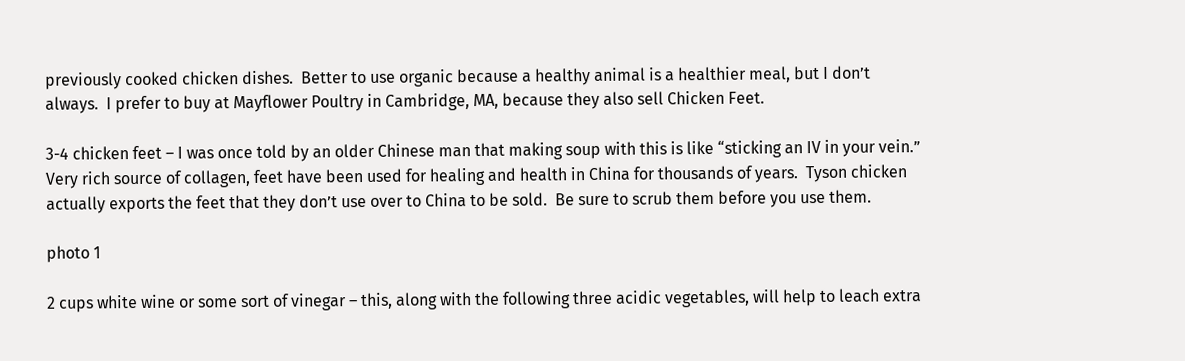previously cooked chicken dishes.  Better to use organic because a healthy animal is a healthier meal, but I don’t always.  I prefer to buy at Mayflower Poultry in Cambridge, MA, because they also sell Chicken Feet.

3-4 chicken feet – I was once told by an older Chinese man that making soup with this is like “sticking an IV in your vein.”  Very rich source of collagen, feet have been used for healing and health in China for thousands of years.  Tyson chicken actually exports the feet that they don’t use over to China to be sold.  Be sure to scrub them before you use them.

photo 1

2 cups white wine or some sort of vinegar – this, along with the following three acidic vegetables, will help to leach extra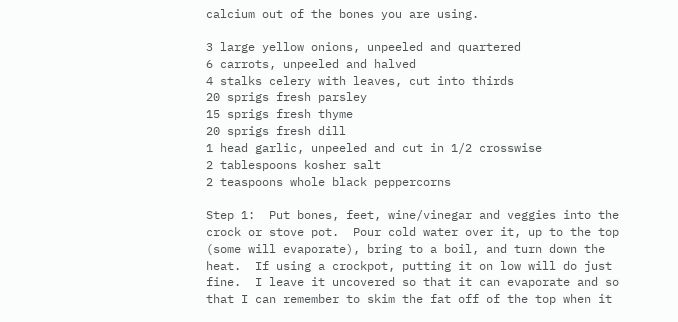calcium out of the bones you are using.

3 large yellow onions, unpeeled and quartered
6 carrots, unpeeled and halved
4 stalks celery with leaves, cut into thirds
20 sprigs fresh parsley
15 sprigs fresh thyme
20 sprigs fresh dill
1 head garlic, unpeeled and cut in 1/2 crosswise
2 tablespoons kosher salt
2 teaspoons whole black peppercorns

Step 1:  Put bones, feet, wine/vinegar and veggies into the crock or stove pot.  Pour cold water over it, up to the top (some will evaporate), bring to a boil, and turn down the heat.  If using a crockpot, putting it on low will do just fine.  I leave it uncovered so that it can evaporate and so that I can remember to skim the fat off of the top when it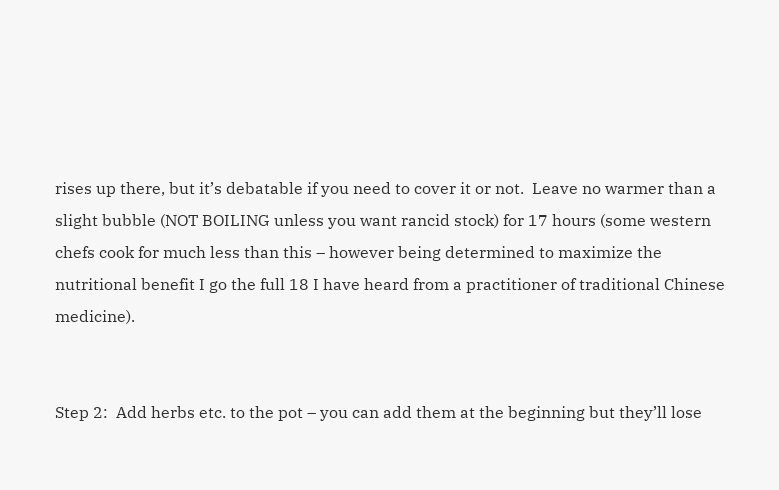rises up there, but it’s debatable if you need to cover it or not.  Leave no warmer than a slight bubble (NOT BOILING unless you want rancid stock) for 17 hours (some western chefs cook for much less than this – however being determined to maximize the nutritional benefit I go the full 18 I have heard from a practitioner of traditional Chinese medicine).


Step 2:  Add herbs etc. to the pot – you can add them at the beginning but they’ll lose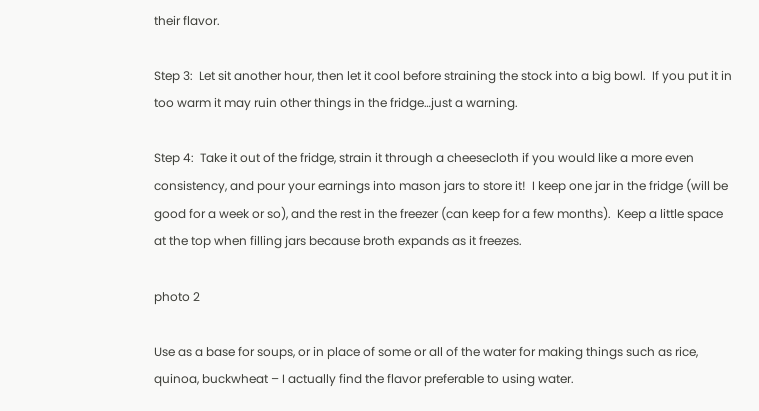their flavor.

Step 3:  Let sit another hour, then let it cool before straining the stock into a big bowl.  If you put it in too warm it may ruin other things in the fridge…just a warning.

Step 4:  Take it out of the fridge, strain it through a cheesecloth if you would like a more even consistency, and pour your earnings into mason jars to store it!  I keep one jar in the fridge (will be good for a week or so), and the rest in the freezer (can keep for a few months).  Keep a little space at the top when filling jars because broth expands as it freezes.

photo 2

Use as a base for soups, or in place of some or all of the water for making things such as rice, quinoa, buckwheat – I actually find the flavor preferable to using water.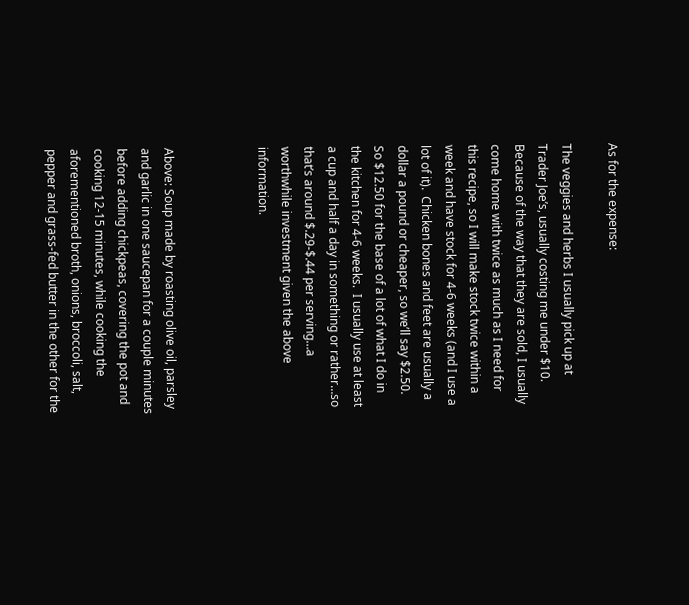As for the expense:

The veggies and herbs I usually pick up at Trader Joe’s, usually costing me under $10.  Because of the way that they are sold, I usually come home with twice as much as I need for this recipe, so I will make stock twice within a week and have stock for 4-6 weeks (and I use a lot of it).  Chicken bones and feet are usually a dollar a pound or cheaper, so we’ll say $2.50.  So $12.50 for the base of a lot of what I do in the kitchen for 4-6 weeks.  I usually use at least a cup and half a day in something or rather…so that’s around $.29-$.44 per serving…a worthwhile investment given the above information.



Above: Soup made by roasting olive oil, parsley and garlic in one saucepan for a couple minutes before adding chickpeas, covering the pot and cooking 12-15 minutes, while cooking the aforementioned broth, onions, broccoli, salt, pepper and grass-fed butter in the other for the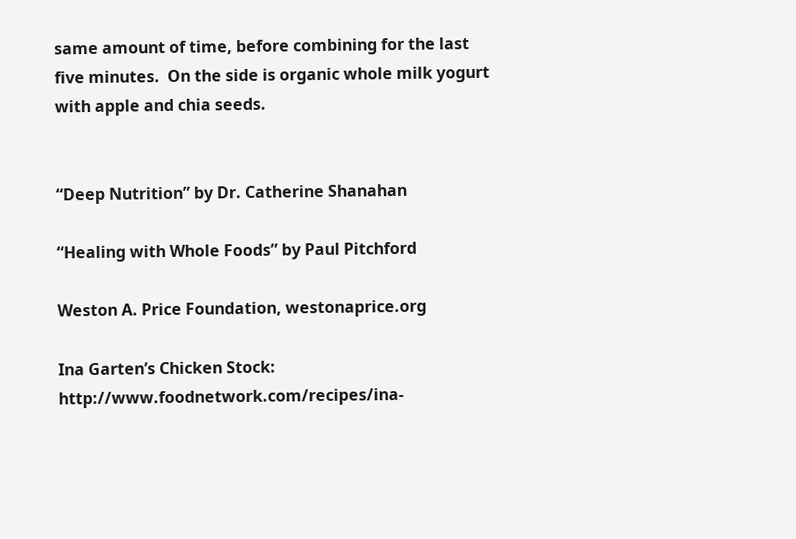same amount of time, before combining for the last five minutes.  On the side is organic whole milk yogurt with apple and chia seeds.


“Deep Nutrition” by Dr. Catherine Shanahan

“Healing with Whole Foods” by Paul Pitchford

Weston A. Price Foundation, westonaprice.org

Ina Garten’s Chicken Stock:  http://www.foodnetwork.com/recipes/ina-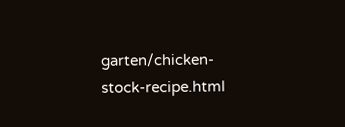garten/chicken-stock-recipe.html